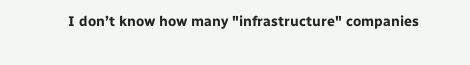I don’t know how many "infrastructure" companies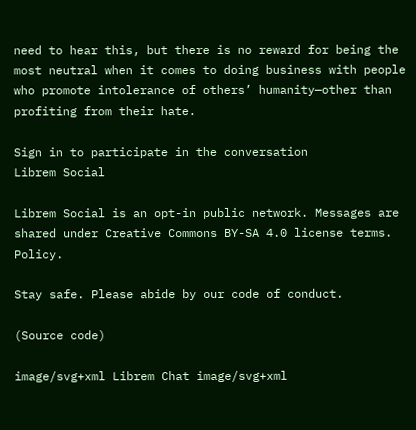need to hear this, but there is no reward for being the most neutral when it comes to doing business with people who promote intolerance of others’ humanity—other than profiting from their hate.

Sign in to participate in the conversation
Librem Social

Librem Social is an opt-in public network. Messages are shared under Creative Commons BY-SA 4.0 license terms. Policy.

Stay safe. Please abide by our code of conduct.

(Source code)

image/svg+xml Librem Chat image/svg+xml